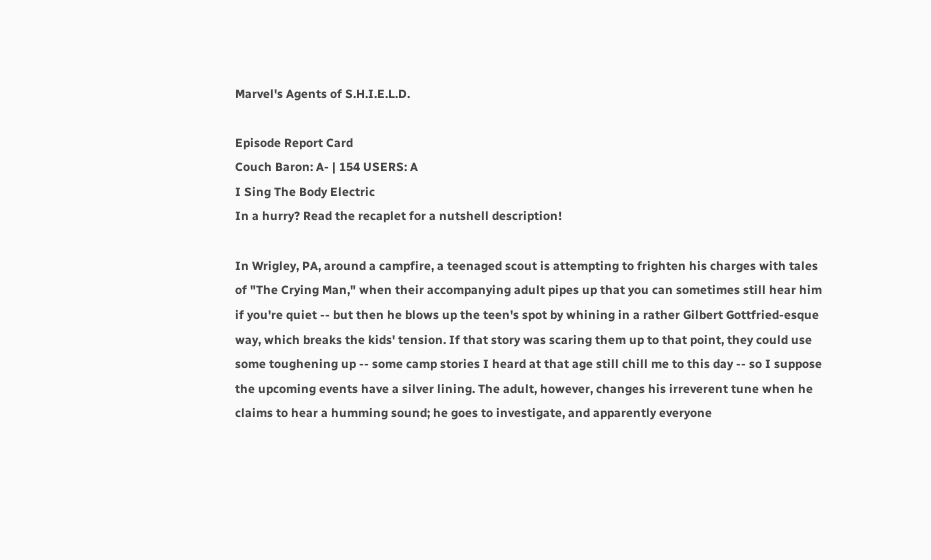Marvel's Agents of S.H.I.E.L.D.

Episode Report Card
Couch Baron: A- | 154 USERS: A
I Sing The Body Electric
In a hurry? Read the recaplet for a nutshell description!

In Wrigley, PA, around a campfire, a teenaged scout is attempting to frighten his charges with tales of "The Crying Man," when their accompanying adult pipes up that you can sometimes still hear him if you're quiet -- but then he blows up the teen's spot by whining in a rather Gilbert Gottfried-esque way, which breaks the kids' tension. If that story was scaring them up to that point, they could use some toughening up -- some camp stories I heard at that age still chill me to this day -- so I suppose the upcoming events have a silver lining. The adult, however, changes his irreverent tune when he claims to hear a humming sound; he goes to investigate, and apparently everyone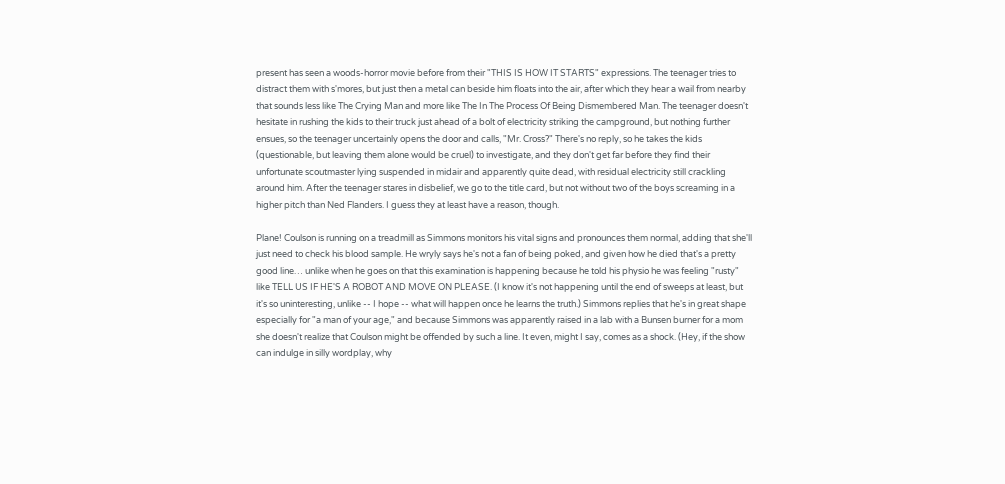present has seen a woods-horror movie before from their "THIS IS HOW IT STARTS" expressions. The teenager tries to distract them with s'mores, but just then a metal can beside him floats into the air, after which they hear a wail from nearby that sounds less like The Crying Man and more like The In The Process Of Being Dismembered Man. The teenager doesn't hesitate in rushing the kids to their truck just ahead of a bolt of electricity striking the campground, but nothing further ensues, so the teenager uncertainly opens the door and calls, "Mr. Cross?" There's no reply, so he takes the kids (questionable, but leaving them alone would be cruel) to investigate, and they don't get far before they find their unfortunate scoutmaster lying suspended in midair and apparently quite dead, with residual electricity still crackling around him. After the teenager stares in disbelief, we go to the title card, but not without two of the boys screaming in a higher pitch than Ned Flanders. I guess they at least have a reason, though.

Plane! Coulson is running on a treadmill as Simmons monitors his vital signs and pronounces them normal, adding that she'll just need to check his blood sample. He wryly says he's not a fan of being poked, and given how he died that's a pretty good line… unlike when he goes on that this examination is happening because he told his physio he was feeling "rusty" like TELL US IF HE'S A ROBOT AND MOVE ON PLEASE. (I know it's not happening until the end of sweeps at least, but it's so uninteresting, unlike -- I hope -- what will happen once he learns the truth.) Simmons replies that he's in great shape especially for "a man of your age," and because Simmons was apparently raised in a lab with a Bunsen burner for a mom she doesn't realize that Coulson might be offended by such a line. It even, might I say, comes as a shock. (Hey, if the show can indulge in silly wordplay, why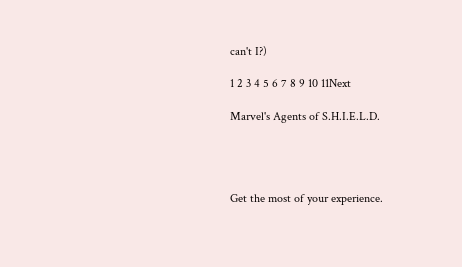can't I?)

1 2 3 4 5 6 7 8 9 10 11Next

Marvel's Agents of S.H.I.E.L.D.




Get the most of your experience.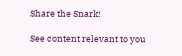Share the Snark!

See content relevant to you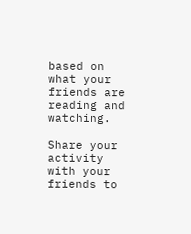based on what your friends are reading and watching.

Share your activity with your friends to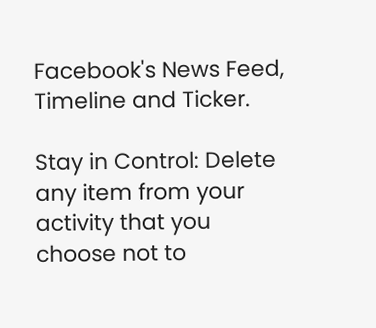Facebook's News Feed, Timeline and Ticker.

Stay in Control: Delete any item from your activity that you choose not to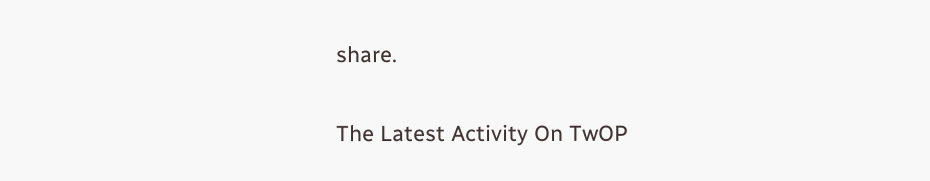share.

The Latest Activity On TwOP